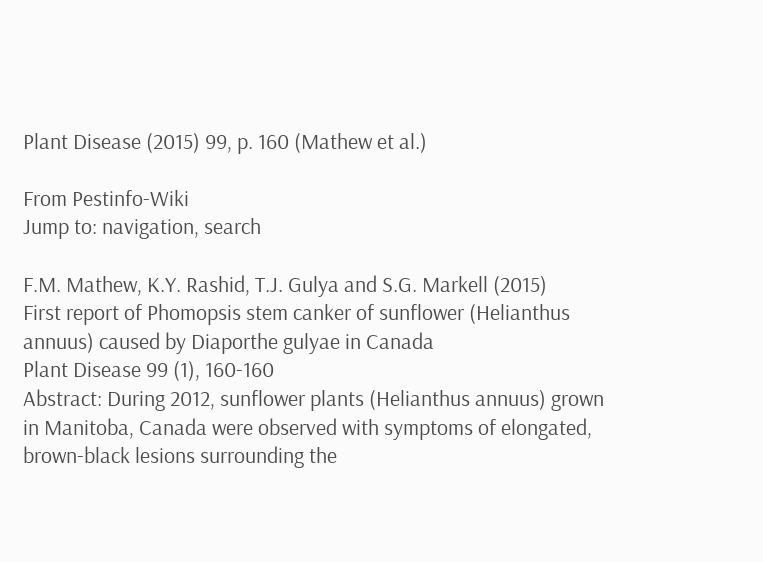Plant Disease (2015) 99, p. 160 (Mathew et al.)

From Pestinfo-Wiki
Jump to: navigation, search

F.M. Mathew, K.Y. Rashid, T.J. Gulya and S.G. Markell (2015)
First report of Phomopsis stem canker of sunflower (Helianthus annuus) caused by Diaporthe gulyae in Canada
Plant Disease 99 (1), 160-160
Abstract: During 2012, sunflower plants (Helianthus annuus) grown in Manitoba, Canada were observed with symptoms of elongated, brown-black lesions surrounding the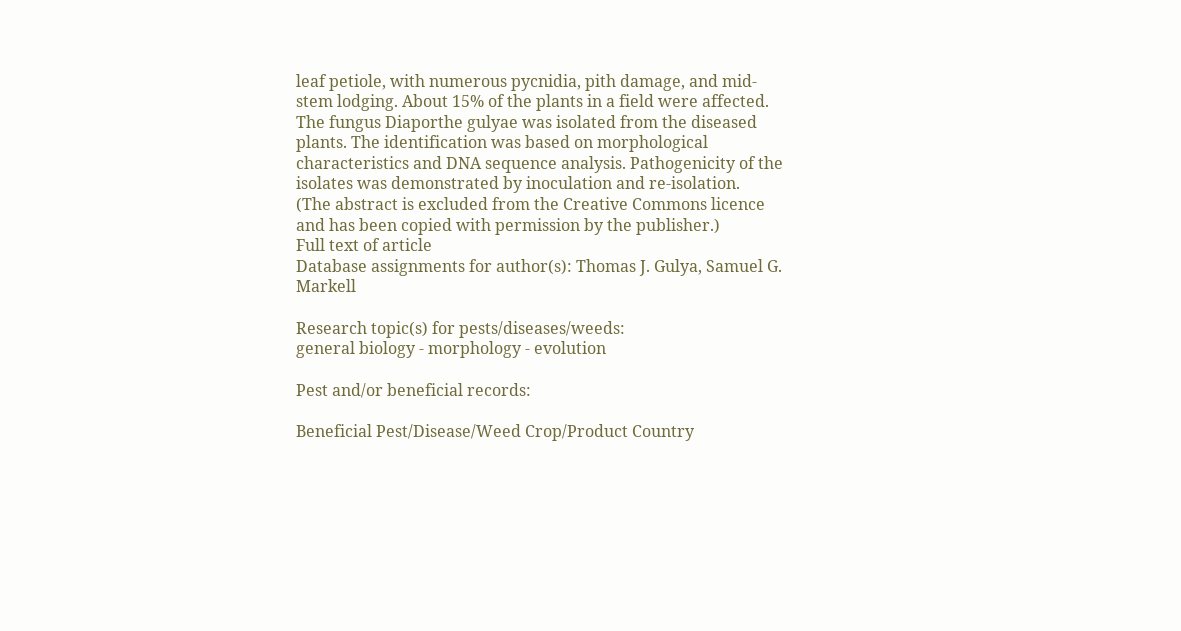leaf petiole, with numerous pycnidia, pith damage, and mid-stem lodging. About 15% of the plants in a field were affected. The fungus Diaporthe gulyae was isolated from the diseased plants. The identification was based on morphological characteristics and DNA sequence analysis. Pathogenicity of the isolates was demonstrated by inoculation and re-isolation.
(The abstract is excluded from the Creative Commons licence and has been copied with permission by the publisher.)
Full text of article
Database assignments for author(s): Thomas J. Gulya, Samuel G. Markell

Research topic(s) for pests/diseases/weeds:
general biology - morphology - evolution

Pest and/or beneficial records:

Beneficial Pest/Disease/Weed Crop/Product Country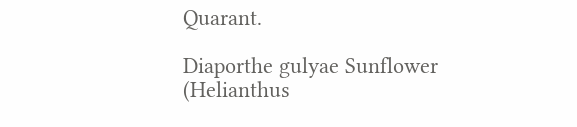Quarant.

Diaporthe gulyae Sunflower (Helianthus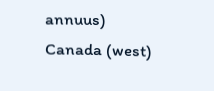annuus) Canada (west)